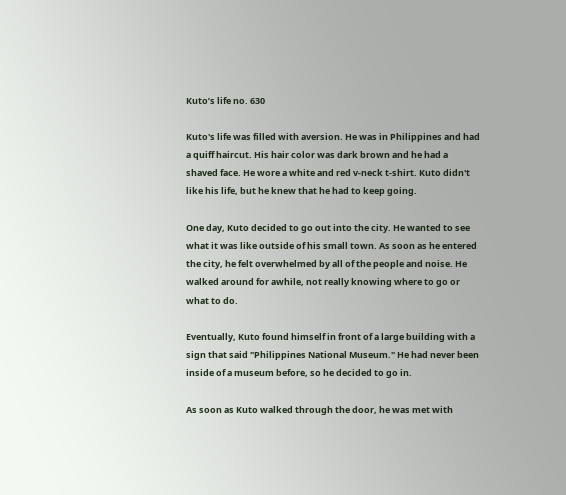Kuto’s life no. 630

Kuto's life was filled with aversion. He was in Philippines and had a quiff haircut. His hair color was dark brown and he had a shaved face. He wore a white and red v-neck t-shirt. Kuto didn't like his life, but he knew that he had to keep going.

One day, Kuto decided to go out into the city. He wanted to see what it was like outside of his small town. As soon as he entered the city, he felt overwhelmed by all of the people and noise. He walked around for awhile, not really knowing where to go or what to do.

Eventually, Kuto found himself in front of a large building with a sign that said "Philippines National Museum." He had never been inside of a museum before, so he decided to go in.

As soon as Kuto walked through the door, he was met with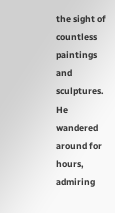the sight of countless paintings and sculptures. He wandered around for hours, admiring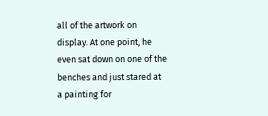all of the artwork on display. At one point, he even sat down on one of the benches and just stared at a painting for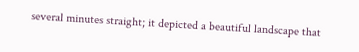several minutes straight; it depicted a beautiful landscape that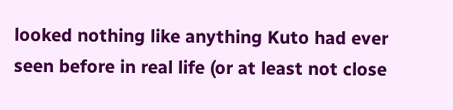looked nothing like anything Kuto had ever seen before in real life (or at least not close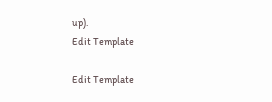up).
Edit Template

Edit Template